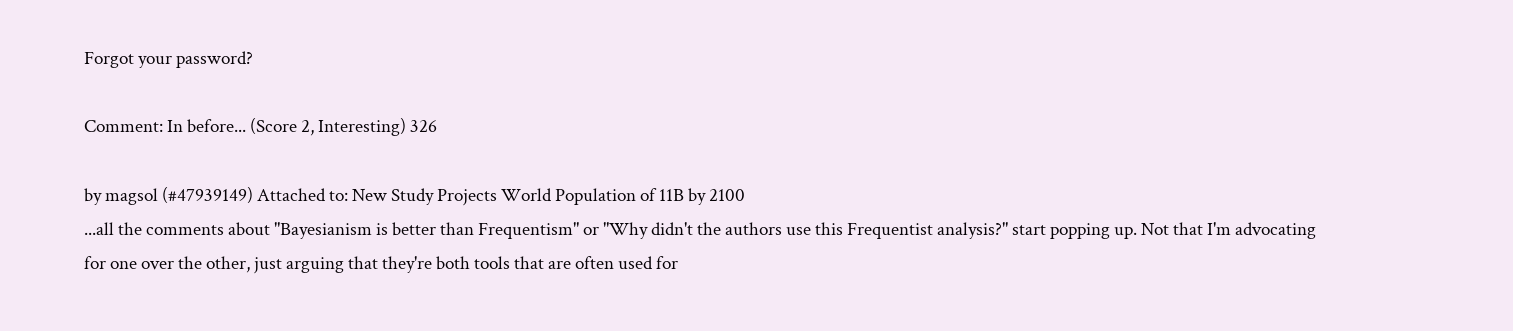Forgot your password?

Comment: In before... (Score 2, Interesting) 326

by magsol (#47939149) Attached to: New Study Projects World Population of 11B by 2100
...all the comments about "Bayesianism is better than Frequentism" or "Why didn't the authors use this Frequentist analysis?" start popping up. Not that I'm advocating for one over the other, just arguing that they're both tools that are often used for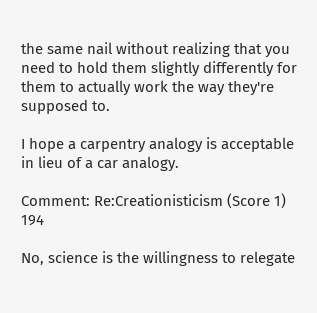the same nail without realizing that you need to hold them slightly differently for them to actually work the way they're supposed to.

I hope a carpentry analogy is acceptable in lieu of a car analogy.

Comment: Re:Creationisticism (Score 1) 194

No, science is the willingness to relegate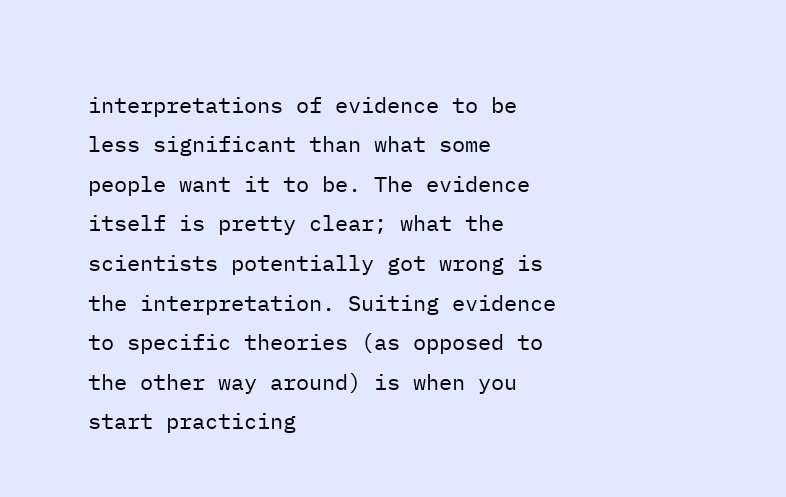interpretations of evidence to be less significant than what some people want it to be. The evidence itself is pretty clear; what the scientists potentially got wrong is the interpretation. Suiting evidence to specific theories (as opposed to the other way around) is when you start practicing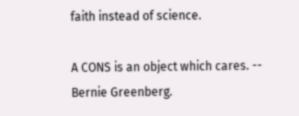faith instead of science.

A CONS is an object which cares. -- Bernie Greenberg.